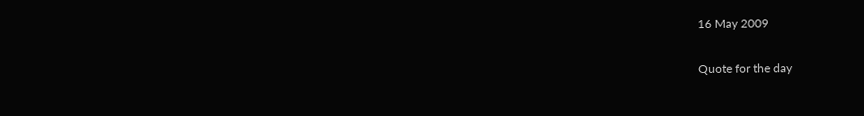16 May 2009

Quote for the day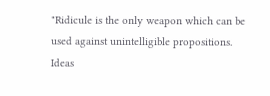"Ridicule is the only weapon which can be used against unintelligible propositions. Ideas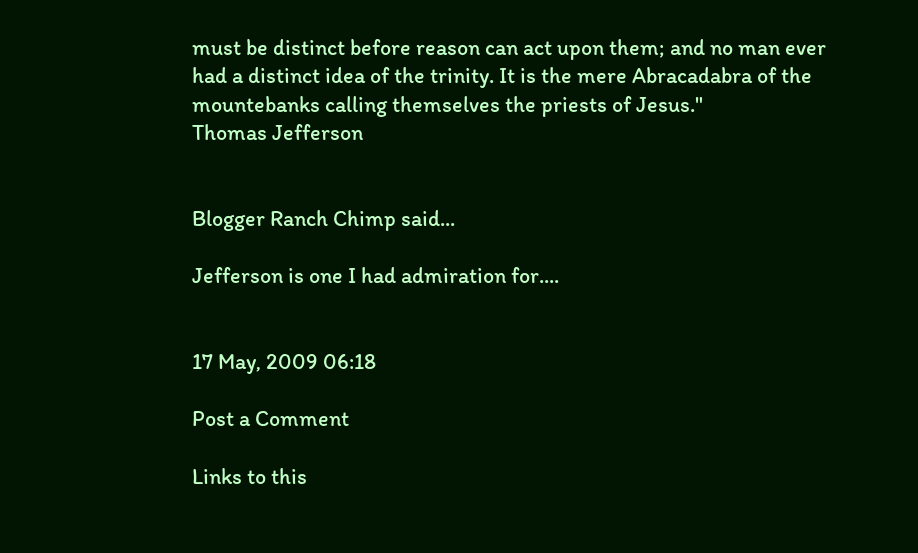must be distinct before reason can act upon them; and no man ever had a distinct idea of the trinity. It is the mere Abracadabra of the mountebanks calling themselves the priests of Jesus."
Thomas Jefferson


Blogger Ranch Chimp said...

Jefferson is one I had admiration for....


17 May, 2009 06:18

Post a Comment

Links to this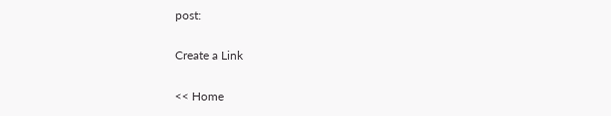post:

Create a Link

<< Home